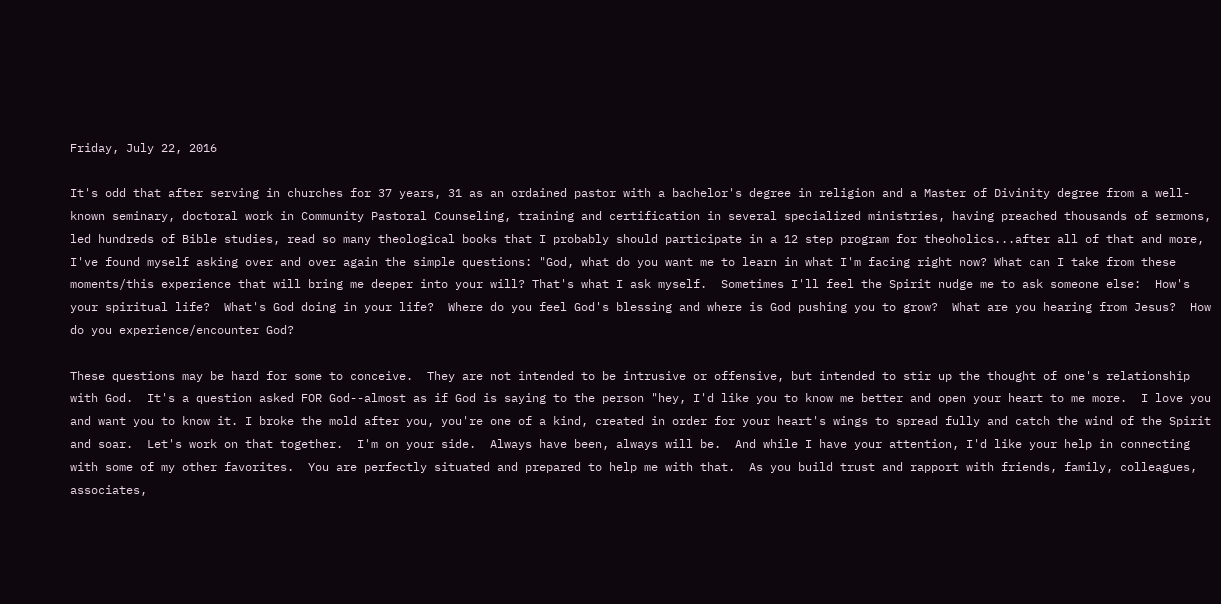Friday, July 22, 2016

It's odd that after serving in churches for 37 years, 31 as an ordained pastor with a bachelor's degree in religion and a Master of Divinity degree from a well-known seminary, doctoral work in Community Pastoral Counseling, training and certification in several specialized ministries, having preached thousands of sermons, led hundreds of Bible studies, read so many theological books that I probably should participate in a 12 step program for theoholics...after all of that and more, I've found myself asking over and over again the simple questions: "God, what do you want me to learn in what I'm facing right now? What can I take from these moments/this experience that will bring me deeper into your will? That's what I ask myself.  Sometimes I'll feel the Spirit nudge me to ask someone else:  How's your spiritual life?  What's God doing in your life?  Where do you feel God's blessing and where is God pushing you to grow?  What are you hearing from Jesus?  How do you experience/encounter God?

These questions may be hard for some to conceive.  They are not intended to be intrusive or offensive, but intended to stir up the thought of one's relationship with God.  It's a question asked FOR God--almost as if God is saying to the person "hey, I'd like you to know me better and open your heart to me more.  I love you and want you to know it. I broke the mold after you, you're one of a kind, created in order for your heart's wings to spread fully and catch the wind of the Spirit and soar.  Let's work on that together.  I'm on your side.  Always have been, always will be.  And while I have your attention, I'd like your help in connecting with some of my other favorites.  You are perfectly situated and prepared to help me with that.  As you build trust and rapport with friends, family, colleagues, associates,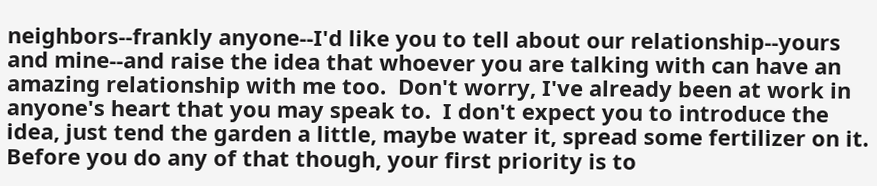neighbors--frankly anyone--I'd like you to tell about our relationship--yours and mine--and raise the idea that whoever you are talking with can have an amazing relationship with me too.  Don't worry, I've already been at work in anyone's heart that you may speak to.  I don't expect you to introduce the idea, just tend the garden a little, maybe water it, spread some fertilizer on it.
Before you do any of that though, your first priority is to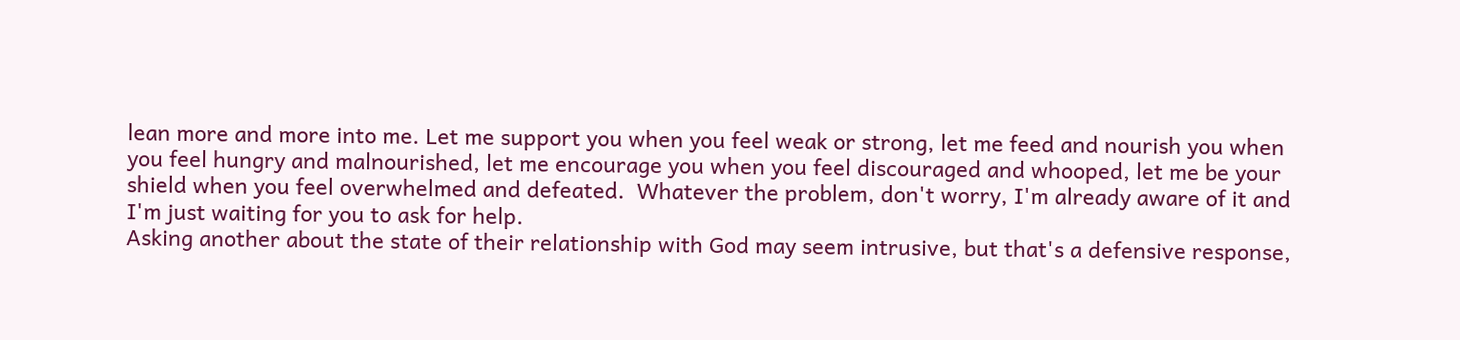lean more and more into me. Let me support you when you feel weak or strong, let me feed and nourish you when you feel hungry and malnourished, let me encourage you when you feel discouraged and whooped, let me be your shield when you feel overwhelmed and defeated.  Whatever the problem, don't worry, I'm already aware of it and I'm just waiting for you to ask for help.
Asking another about the state of their relationship with God may seem intrusive, but that's a defensive response,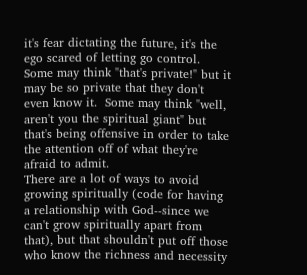it's fear dictating the future, it's the ego scared of letting go control.  Some may think "that's private!" but it may be so private that they don't even know it.  Some may think "well, aren't you the spiritual giant" but that's being offensive in order to take the attention off of what they're afraid to admit.
There are a lot of ways to avoid growing spiritually (code for having a relationship with God--since we can't grow spiritually apart from that), but that shouldn't put off those who know the richness and necessity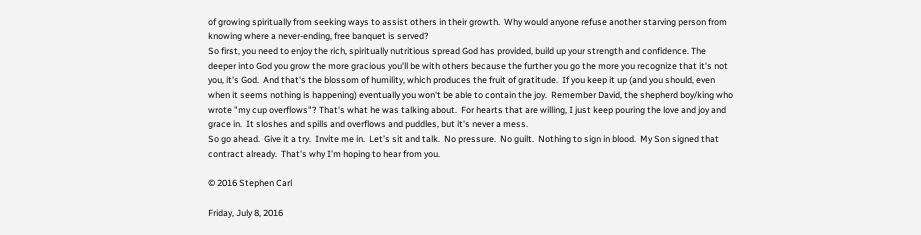of growing spiritually from seeking ways to assist others in their growth.  Why would anyone refuse another starving person from knowing where a never-ending, free banquet is served?
So first, you need to enjoy the rich, spiritually nutritious spread God has provided, build up your strength and confidence. The deeper into God you grow the more gracious you'll be with others because the further you go the more you recognize that it's not you, it's God.  And that's the blossom of humility, which produces the fruit of gratitude.  If you keep it up (and you should, even when it seems nothing is happening) eventually you won't be able to contain the joy.  Remember David, the shepherd boy/king who wrote "my cup overflows"? That's what he was talking about.  For hearts that are willing, I just keep pouring the love and joy and grace in.  It sloshes and spills and overflows and puddles, but it's never a mess.
So go ahead.  Give it a try.  Invite me in.  Let's sit and talk.  No pressure.  No guilt.  Nothing to sign in blood.  My Son signed that contract already.  That's why I'm hoping to hear from you.

© 2016 Stephen Carl

Friday, July 8, 2016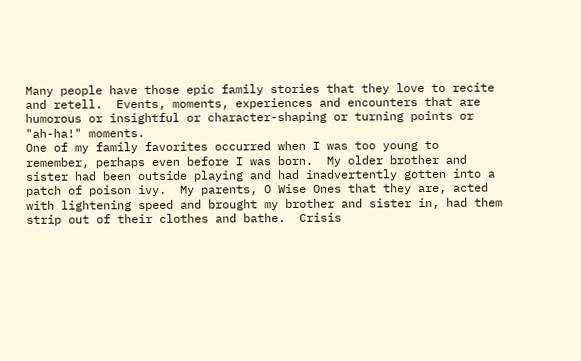Many people have those epic family stories that they love to recite and retell.  Events, moments, experiences and encounters that are humorous or insightful or character-shaping or turning points or "ah-ha!" moments.
One of my family favorites occurred when I was too young to remember, perhaps even before I was born.  My older brother and sister had been outside playing and had inadvertently gotten into a patch of poison ivy.  My parents, O Wise Ones that they are, acted with lightening speed and brought my brother and sister in, had them strip out of their clothes and bathe.  Crisis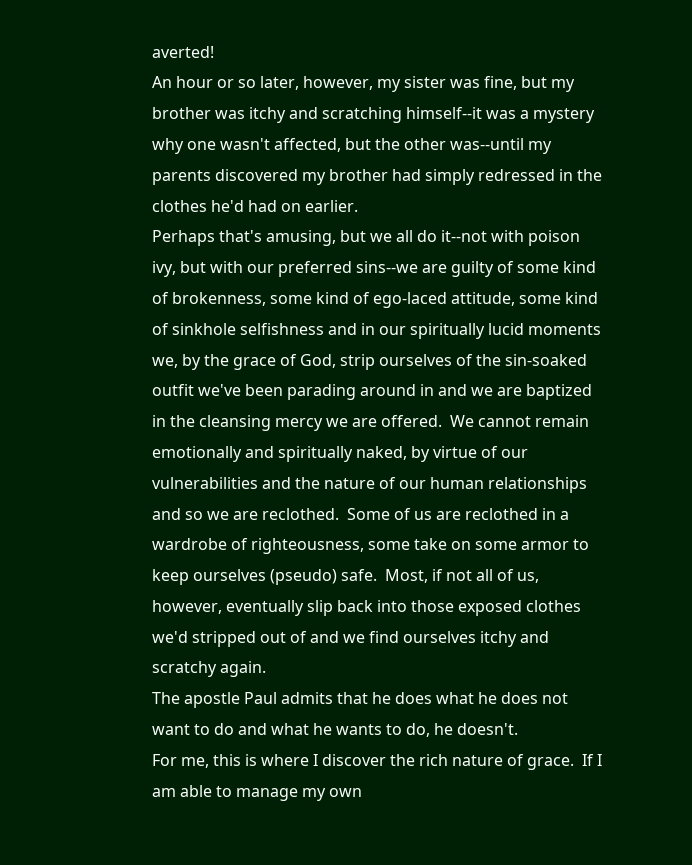averted!
An hour or so later, however, my sister was fine, but my brother was itchy and scratching himself--it was a mystery why one wasn't affected, but the other was--until my parents discovered my brother had simply redressed in the clothes he'd had on earlier.
Perhaps that's amusing, but we all do it--not with poison ivy, but with our preferred sins--we are guilty of some kind of brokenness, some kind of ego-laced attitude, some kind of sinkhole selfishness and in our spiritually lucid moments we, by the grace of God, strip ourselves of the sin-soaked outfit we've been parading around in and we are baptized in the cleansing mercy we are offered.  We cannot remain emotionally and spiritually naked, by virtue of our vulnerabilities and the nature of our human relationships and so we are reclothed.  Some of us are reclothed in a wardrobe of righteousness, some take on some armor to keep ourselves (pseudo) safe.  Most, if not all of us, however, eventually slip back into those exposed clothes we'd stripped out of and we find ourselves itchy and scratchy again.
The apostle Paul admits that he does what he does not want to do and what he wants to do, he doesn't.
For me, this is where I discover the rich nature of grace.  If I am able to manage my own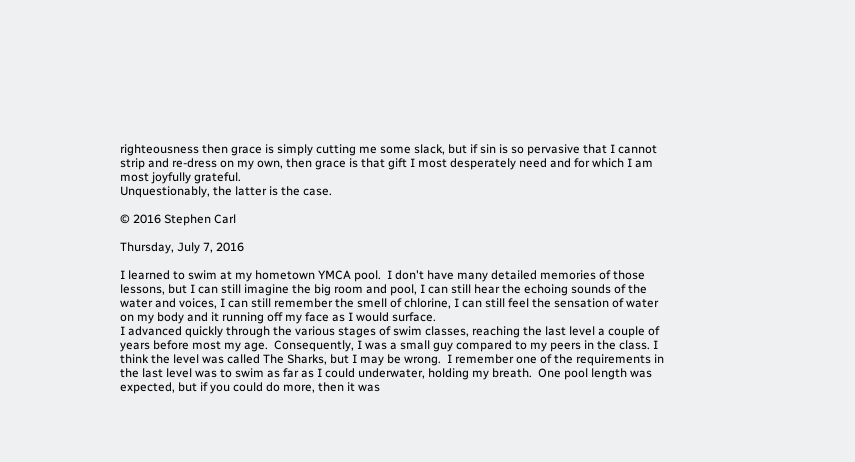righteousness then grace is simply cutting me some slack, but if sin is so pervasive that I cannot strip and re-dress on my own, then grace is that gift I most desperately need and for which I am most joyfully grateful.
Unquestionably, the latter is the case.

© 2016 Stephen Carl

Thursday, July 7, 2016

I learned to swim at my hometown YMCA pool.  I don't have many detailed memories of those lessons, but I can still imagine the big room and pool, I can still hear the echoing sounds of the water and voices, I can still remember the smell of chlorine, I can still feel the sensation of water on my body and it running off my face as I would surface.
I advanced quickly through the various stages of swim classes, reaching the last level a couple of years before most my age.  Consequently, I was a small guy compared to my peers in the class. I think the level was called The Sharks, but I may be wrong.  I remember one of the requirements in the last level was to swim as far as I could underwater, holding my breath.  One pool length was expected, but if you could do more, then it was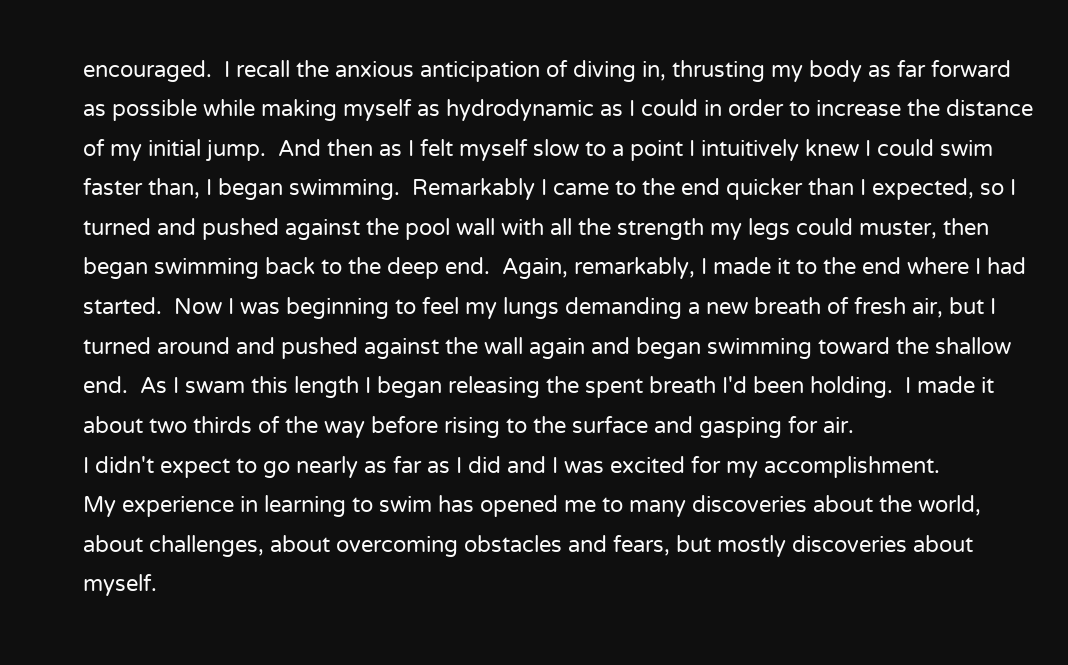encouraged.  I recall the anxious anticipation of diving in, thrusting my body as far forward as possible while making myself as hydrodynamic as I could in order to increase the distance of my initial jump.  And then as I felt myself slow to a point I intuitively knew I could swim faster than, I began swimming.  Remarkably I came to the end quicker than I expected, so I turned and pushed against the pool wall with all the strength my legs could muster, then began swimming back to the deep end.  Again, remarkably, I made it to the end where I had started.  Now I was beginning to feel my lungs demanding a new breath of fresh air, but I turned around and pushed against the wall again and began swimming toward the shallow end.  As I swam this length I began releasing the spent breath I'd been holding.  I made it about two thirds of the way before rising to the surface and gasping for air.
I didn't expect to go nearly as far as I did and I was excited for my accomplishment.
My experience in learning to swim has opened me to many discoveries about the world, about challenges, about overcoming obstacles and fears, but mostly discoveries about myself.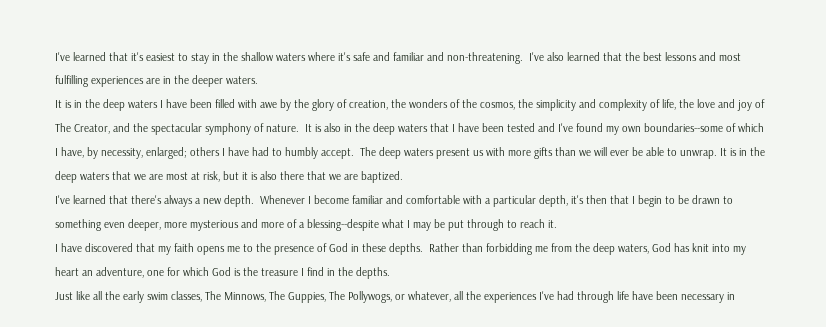I've learned that it's easiest to stay in the shallow waters where it's safe and familiar and non-threatening.  I've also learned that the best lessons and most fulfilling experiences are in the deeper waters.
It is in the deep waters I have been filled with awe by the glory of creation, the wonders of the cosmos, the simplicity and complexity of life, the love and joy of The Creator, and the spectacular symphony of nature.  It is also in the deep waters that I have been tested and I've found my own boundaries--some of which I have, by necessity, enlarged; others I have had to humbly accept.  The deep waters present us with more gifts than we will ever be able to unwrap. It is in the deep waters that we are most at risk, but it is also there that we are baptized.
I've learned that there's always a new depth.  Whenever I become familiar and comfortable with a particular depth, it's then that I begin to be drawn to something even deeper, more mysterious and more of a blessing--despite what I may be put through to reach it.
I have discovered that my faith opens me to the presence of God in these depths.  Rather than forbidding me from the deep waters, God has knit into my heart an adventure, one for which God is the treasure I find in the depths.
Just like all the early swim classes, The Minnows, The Guppies, The Pollywogs, or whatever, all the experiences I've had through life have been necessary in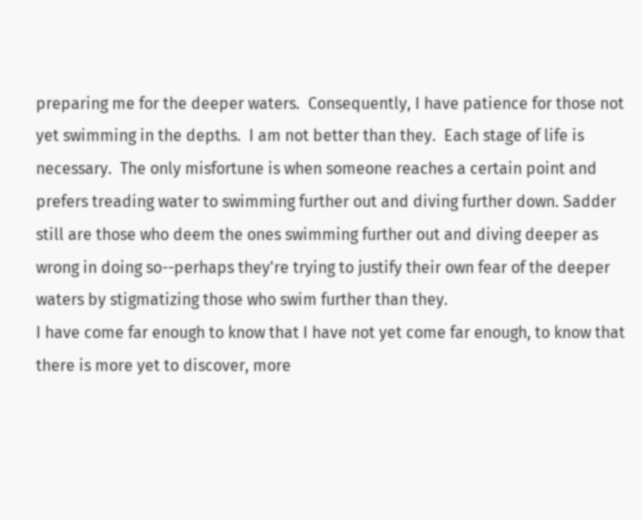preparing me for the deeper waters.  Consequently, I have patience for those not yet swimming in the depths.  I am not better than they.  Each stage of life is necessary.  The only misfortune is when someone reaches a certain point and prefers treading water to swimming further out and diving further down. Sadder still are those who deem the ones swimming further out and diving deeper as wrong in doing so--perhaps they're trying to justify their own fear of the deeper waters by stigmatizing those who swim further than they.
I have come far enough to know that I have not yet come far enough, to know that there is more yet to discover, more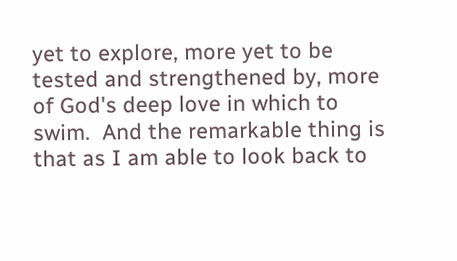yet to explore, more yet to be tested and strengthened by, more of God's deep love in which to swim.  And the remarkable thing is that as I am able to look back to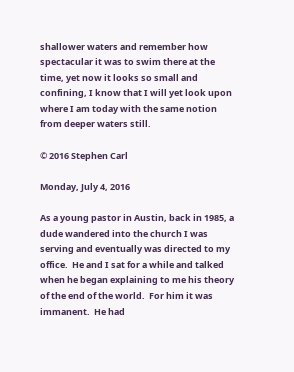shallower waters and remember how spectacular it was to swim there at the time, yet now it looks so small and confining, I know that I will yet look upon where I am today with the same notion from deeper waters still.

© 2016 Stephen Carl

Monday, July 4, 2016

As a young pastor in Austin, back in 1985, a dude wandered into the church I was serving and eventually was directed to my office.  He and I sat for a while and talked when he began explaining to me his theory of the end of the world.  For him it was immanent.  He had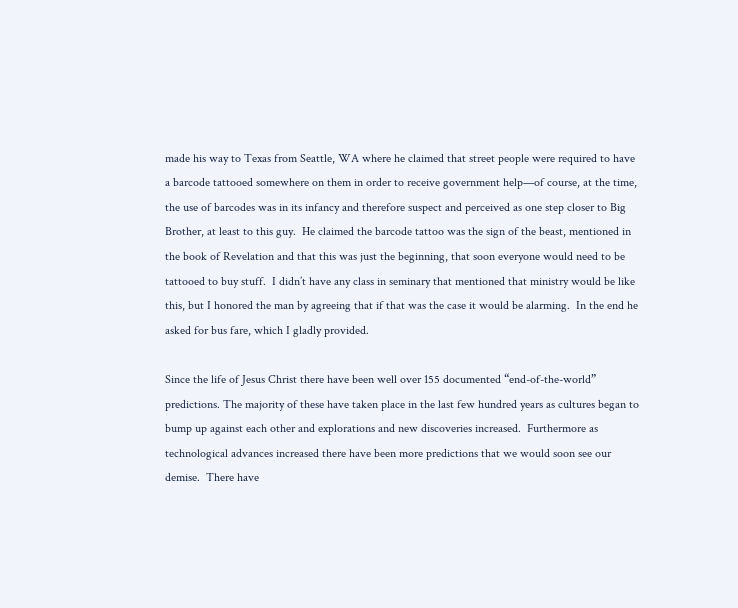made his way to Texas from Seattle, WA where he claimed that street people were required to have a barcode tattooed somewhere on them in order to receive government help—of course, at the time, the use of barcodes was in its infancy and therefore suspect and perceived as one step closer to Big Brother, at least to this guy.  He claimed the barcode tattoo was the sign of the beast, mentioned in the book of Revelation and that this was just the beginning, that soon everyone would need to be tattooed to buy stuff.  I didn’t have any class in seminary that mentioned that ministry would be like this, but I honored the man by agreeing that if that was the case it would be alarming.  In the end he asked for bus fare, which I gladly provided.

Since the life of Jesus Christ there have been well over 155 documented “end-of-the-world” predictions. The majority of these have taken place in the last few hundred years as cultures began to bump up against each other and explorations and new discoveries increased.  Furthermore as technological advances increased there have been more predictions that we would soon see our demise.  There have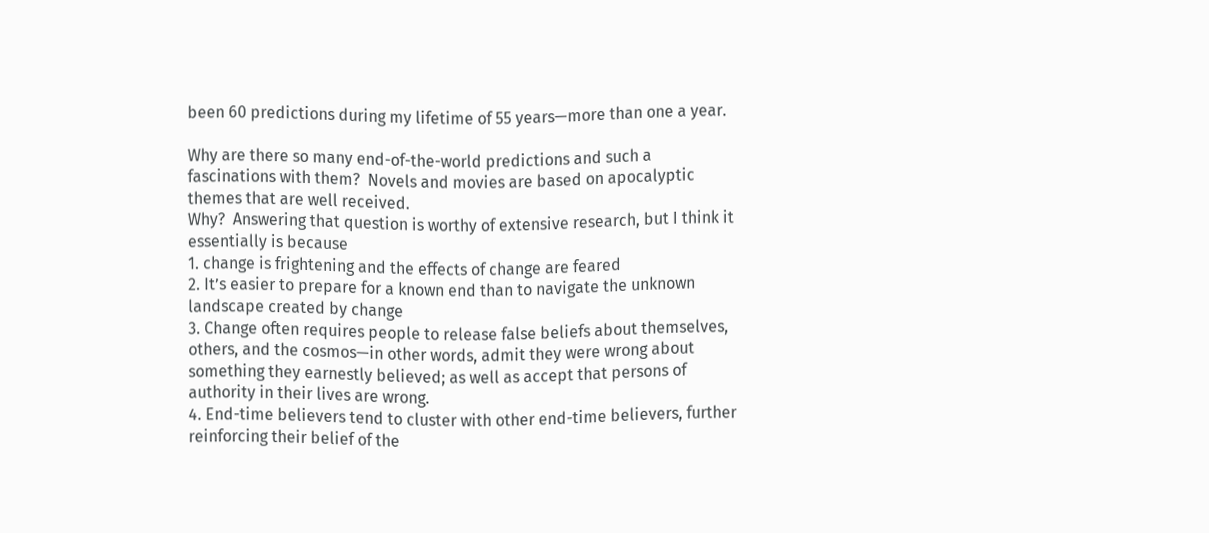been 60 predictions during my lifetime of 55 years—more than one a year.

Why are there so many end-of-the-world predictions and such a fascinations with them?  Novels and movies are based on apocalyptic themes that are well received.
Why?  Answering that question is worthy of extensive research, but I think it essentially is because
1. change is frightening and the effects of change are feared
2. It’s easier to prepare for a known end than to navigate the unknown landscape created by change
3. Change often requires people to release false beliefs about themselves, others, and the cosmos—in other words, admit they were wrong about something they earnestly believed; as well as accept that persons of authority in their lives are wrong.
4. End-time believers tend to cluster with other end-time believers, further reinforcing their belief of the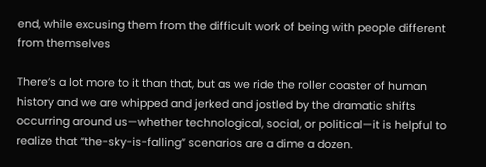end, while excusing them from the difficult work of being with people different from themselves

There’s a lot more to it than that, but as we ride the roller coaster of human history and we are whipped and jerked and jostled by the dramatic shifts occurring around us—whether technological, social, or political—it is helpful to realize that “the-sky-is-falling” scenarios are a dime a dozen.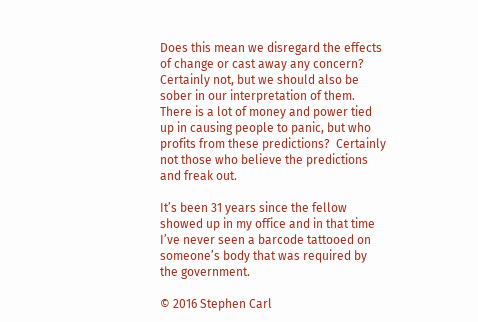Does this mean we disregard the effects of change or cast away any concern?  Certainly not, but we should also be sober in our interpretation of them.  There is a lot of money and power tied up in causing people to panic, but who profits from these predictions?  Certainly not those who believe the predictions and freak out.

It’s been 31 years since the fellow showed up in my office and in that time I’ve never seen a barcode tattooed on someone’s body that was required by the government.

© 2016 Stephen Carl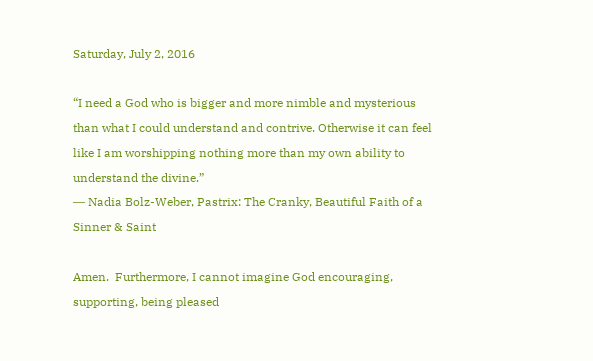Saturday, July 2, 2016

“I need a God who is bigger and more nimble and mysterious than what I could understand and contrive. Otherwise it can feel like I am worshipping nothing more than my own ability to understand the divine.”
― Nadia Bolz-Weber, Pastrix: The Cranky, Beautiful Faith of a Sinner & Saint

Amen.  Furthermore, I cannot imagine God encouraging, supporting, being pleased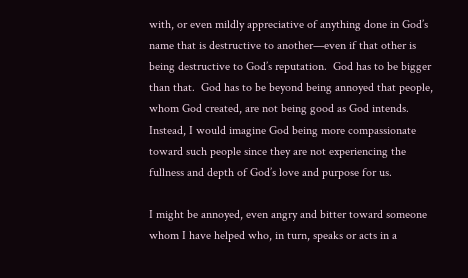with, or even mildly appreciative of anything done in God’s name that is destructive to another—even if that other is being destructive to God’s reputation.  God has to be bigger than that.  God has to be beyond being annoyed that people, whom God created, are not being good as God intends.  Instead, I would imagine God being more compassionate toward such people since they are not experiencing the fullness and depth of God’s love and purpose for us.

I might be annoyed, even angry and bitter toward someone whom I have helped who, in turn, speaks or acts in a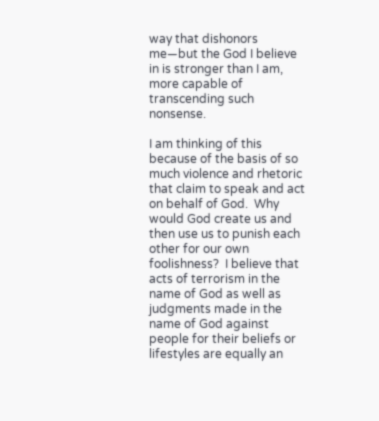way that dishonors me—but the God I believe in is stronger than I am, more capable of transcending such nonsense.

I am thinking of this because of the basis of so much violence and rhetoric that claim to speak and act on behalf of God.  Why would God create us and then use us to punish each other for our own foolishness?  I believe that acts of terrorism in the name of God as well as judgments made in the name of God against people for their beliefs or lifestyles are equally an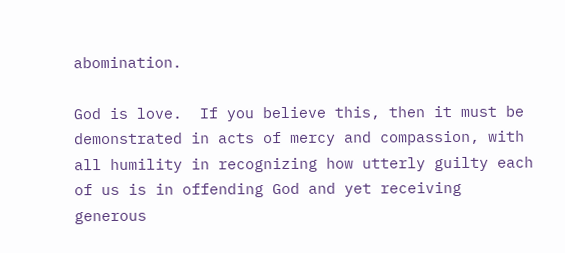abomination.

God is love.  If you believe this, then it must be demonstrated in acts of mercy and compassion, with all humility in recognizing how utterly guilty each of us is in offending God and yet receiving generous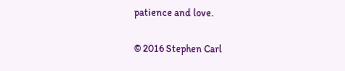patience and love.

© 2016 Stephen Carl